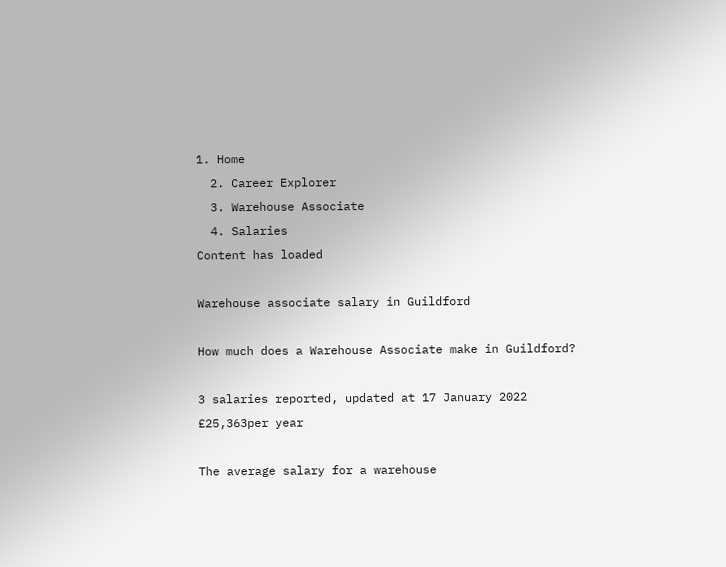1. Home
  2. Career Explorer
  3. Warehouse Associate
  4. Salaries
Content has loaded

Warehouse associate salary in Guildford

How much does a Warehouse Associate make in Guildford?

3 salaries reported, updated at 17 January 2022
£25,363per year

The average salary for a warehouse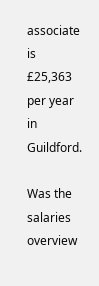associate is £25,363 per year in Guildford.

Was the salaries overview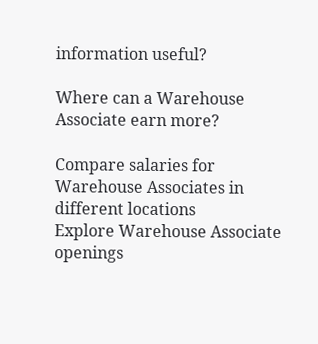information useful?

Where can a Warehouse Associate earn more?

Compare salaries for Warehouse Associates in different locations
Explore Warehouse Associate openings